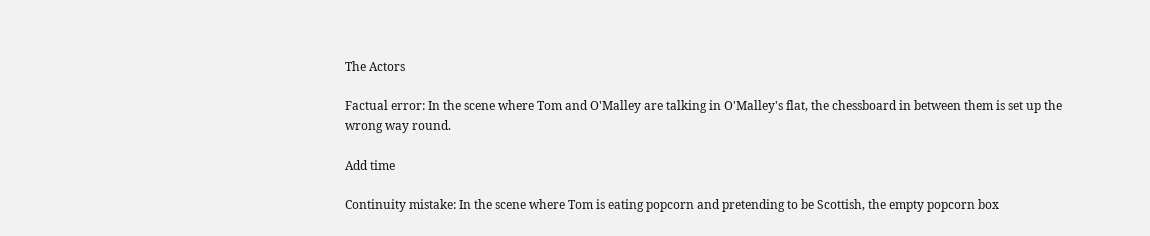The Actors

Factual error: In the scene where Tom and O'Malley are talking in O'Malley's flat, the chessboard in between them is set up the wrong way round.

Add time

Continuity mistake: In the scene where Tom is eating popcorn and pretending to be Scottish, the empty popcorn box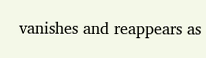vanishes and reappears as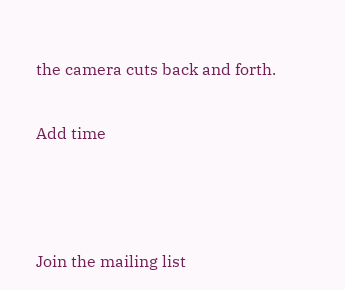the camera cuts back and forth.

Add time



Join the mailing list